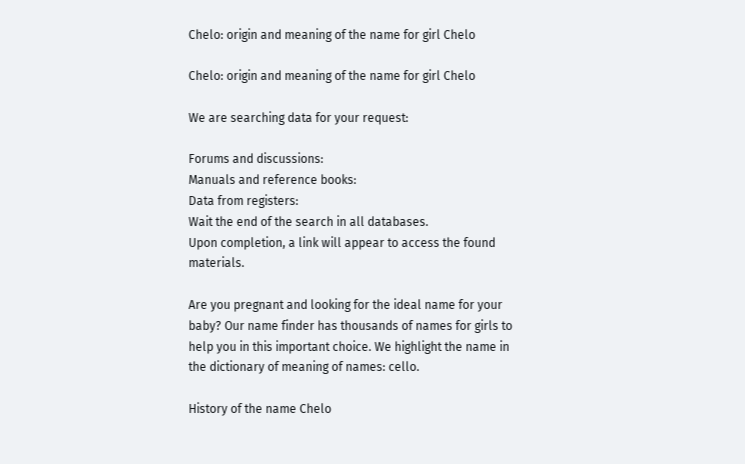Chelo: origin and meaning of the name for girl Chelo

Chelo: origin and meaning of the name for girl Chelo

We are searching data for your request:

Forums and discussions:
Manuals and reference books:
Data from registers:
Wait the end of the search in all databases.
Upon completion, a link will appear to access the found materials.

Are you pregnant and looking for the ideal name for your baby? Our name finder has thousands of names for girls to help you in this important choice. We highlight the name in the dictionary of meaning of names: cello.

History of the name Chelo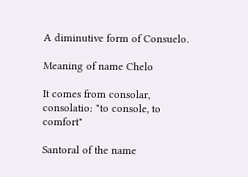A diminutive form of Consuelo.

Meaning of name Chelo

It comes from consolar, consolatio: "to console, to comfort"

Santoral of the name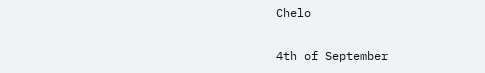Chelo

4th of September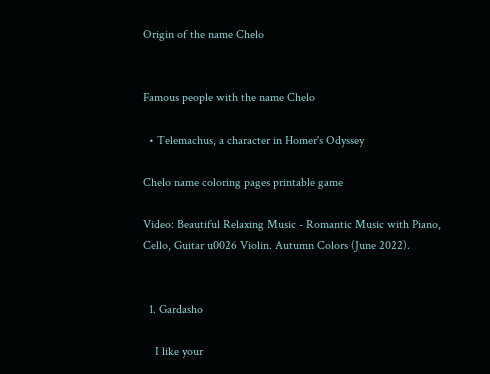Origin of the name Chelo


Famous people with the name Chelo

  • Telemachus, a character in Homer's Odyssey

Chelo name coloring pages printable game

Video: Beautiful Relaxing Music - Romantic Music with Piano, Cello, Guitar u0026 Violin. Autumn Colors (June 2022).


  1. Gardasho

    I like your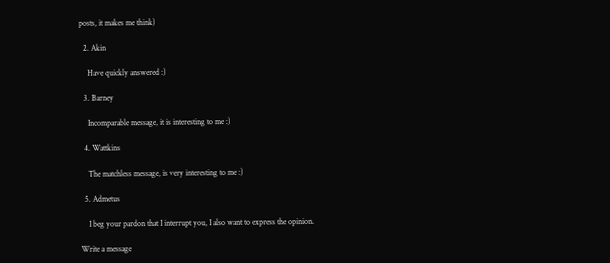posts, it makes me think)

  2. Akin

    Have quickly answered :)

  3. Barney

    Incomparable message, it is interesting to me :)

  4. Wattkins

    The matchless message, is very interesting to me :)

  5. Admetus

    I beg your pardon that I interrupt you, I also want to express the opinion.

Write a message